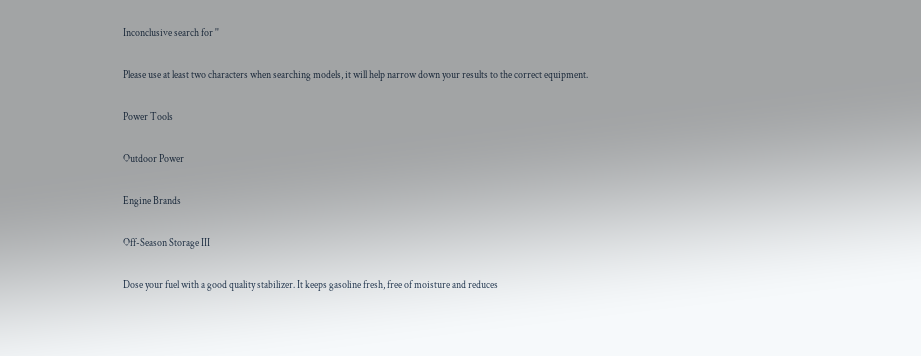Inconclusive search for ''

Please use at least two characters when searching models, it will help narrow down your results to the correct equipment.

Power Tools

Outdoor Power

Engine Brands

Off-Season Storage III

Dose your fuel with a good quality stabilizer. It keeps gasoline fresh, free of moisture and reduces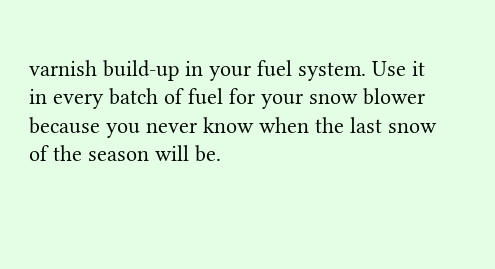varnish build-up in your fuel system. Use it in every batch of fuel for your snow blower because you never know when the last snow of the season will be.